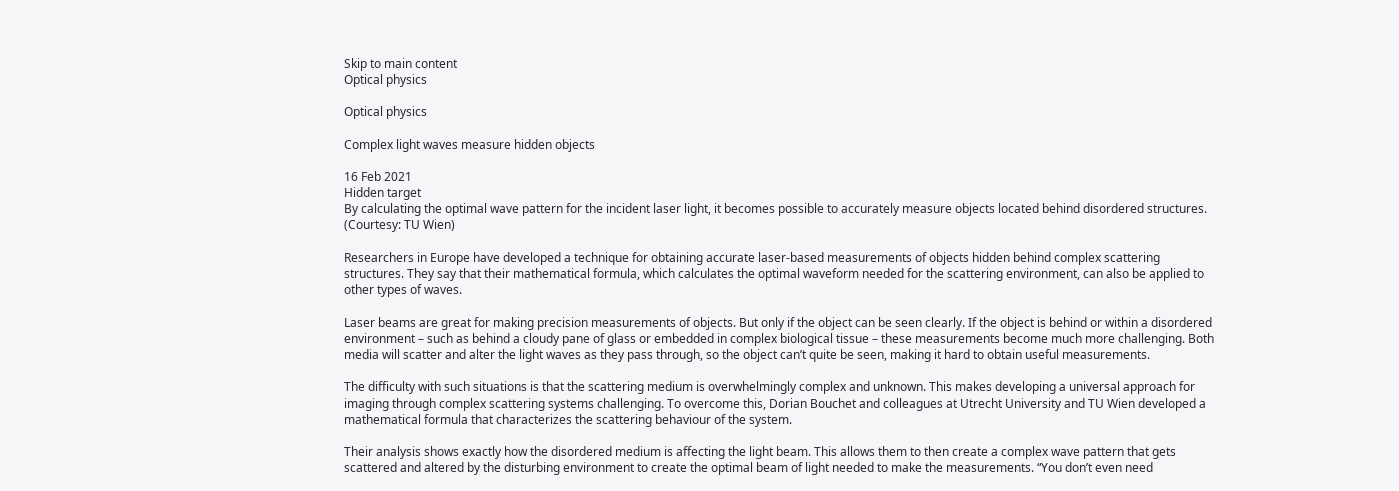Skip to main content
Optical physics

Optical physics

Complex light waves measure hidden objects

16 Feb 2021
Hidden target
By calculating the optimal wave pattern for the incident laser light, it becomes possible to accurately measure objects located behind disordered structures. (Courtesy: TU Wien)

Researchers in Europe have developed a technique for obtaining accurate laser-based measurements of objects hidden behind complex scattering structures. They say that their mathematical formula, which calculates the optimal waveform needed for the scattering environment, can also be applied to other types of waves.

Laser beams are great for making precision measurements of objects. But only if the object can be seen clearly. If the object is behind or within a disordered environment – such as behind a cloudy pane of glass or embedded in complex biological tissue – these measurements become much more challenging. Both media will scatter and alter the light waves as they pass through, so the object can’t quite be seen, making it hard to obtain useful measurements.

The difficulty with such situations is that the scattering medium is overwhelmingly complex and unknown. This makes developing a universal approach for imaging through complex scattering systems challenging. To overcome this, Dorian Bouchet and colleagues at Utrecht University and TU Wien developed a mathematical formula that characterizes the scattering behaviour of the system.

Their analysis shows exactly how the disordered medium is affecting the light beam. This allows them to then create a complex wave pattern that gets scattered and altered by the disturbing environment to create the optimal beam of light needed to make the measurements. “You don’t even need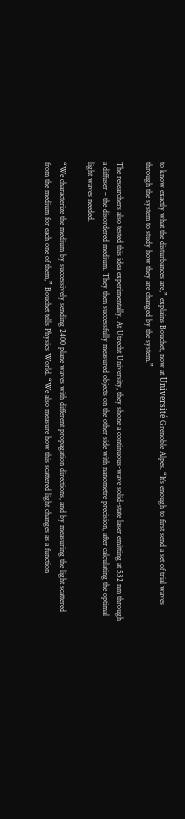to know exactly what the disturbances are,” explains Bouchet, now at Université Grenoble Alpes. “It’s enough to first send a set of trial waves through the system to study how they are changed by the system.”

The researchers also tested this idea experimentally. At Utrecht University, they shone a continuous-wave solid-state laser emitting at 532 nm through a diffuser – the disordered medium. They then successfully measured objects on the other side with nanometre precision, after calculating the optimal light waves needed.

“We characterize the medium by successively sending 2400 plane waves with different propagation directions, and by measuring the light scattered from the medium for each one of them,” Bouchet tells Physics World. “We also measure how this scattered light changes as a function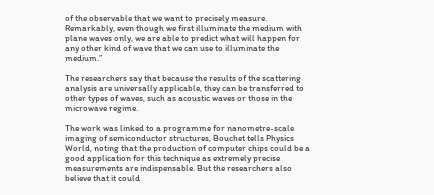of the observable that we want to precisely measure. Remarkably, even though we first illuminate the medium with plane waves only, we are able to predict what will happen for any other kind of wave that we can use to illuminate the medium.”

The researchers say that because the results of the scattering analysis are universally applicable, they can be transferred to other types of waves, such as acoustic waves or those in the microwave regime.

The work was linked to a programme for nanometre-scale imaging of semiconductor structures, Bouchet tells Physics World, noting that the production of computer chips could be a good application for this technique as extremely precise measurements are indispensable. But the researchers also believe that it could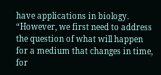have applications in biology. “However, we first need to address the question of what will happen for a medium that changes in time, for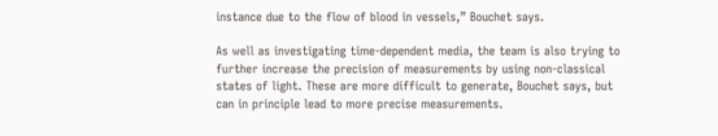instance due to the flow of blood in vessels,” Bouchet says.

As well as investigating time-dependent media, the team is also trying to further increase the precision of measurements by using non-classical states of light. These are more difficult to generate, Bouchet says, but can in principle lead to more precise measurements.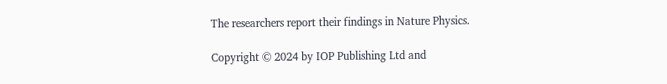The researchers report their findings in Nature Physics.

Copyright © 2024 by IOP Publishing Ltd and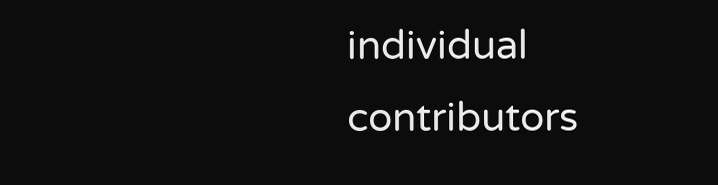individual contributors